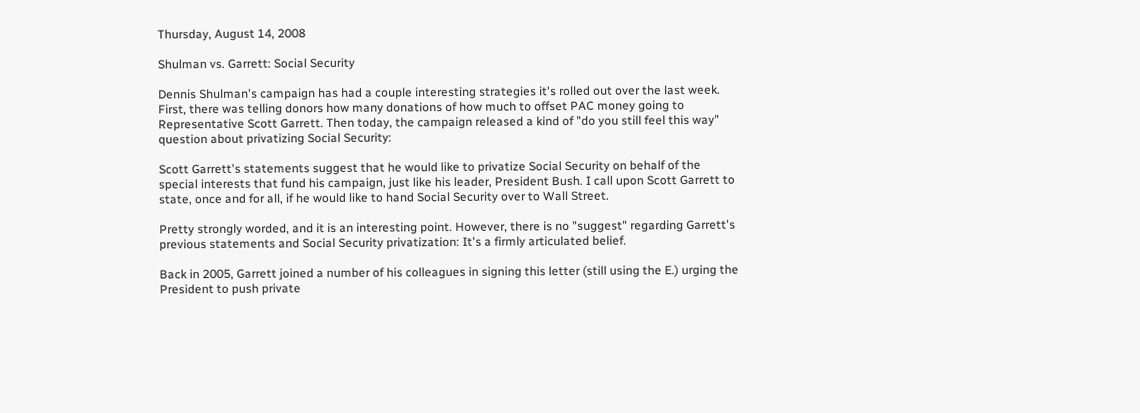Thursday, August 14, 2008

Shulman vs. Garrett: Social Security

Dennis Shulman's campaign has had a couple interesting strategies it's rolled out over the last week. First, there was telling donors how many donations of how much to offset PAC money going to Representative Scott Garrett. Then today, the campaign released a kind of "do you still feel this way" question about privatizing Social Security:

Scott Garrett's statements suggest that he would like to privatize Social Security on behalf of the special interests that fund his campaign, just like his leader, President Bush. I call upon Scott Garrett to state, once and for all, if he would like to hand Social Security over to Wall Street.

Pretty strongly worded, and it is an interesting point. However, there is no "suggest" regarding Garrett's previous statements and Social Security privatization: It's a firmly articulated belief.

Back in 2005, Garrett joined a number of his colleagues in signing this letter (still using the E.) urging the President to push private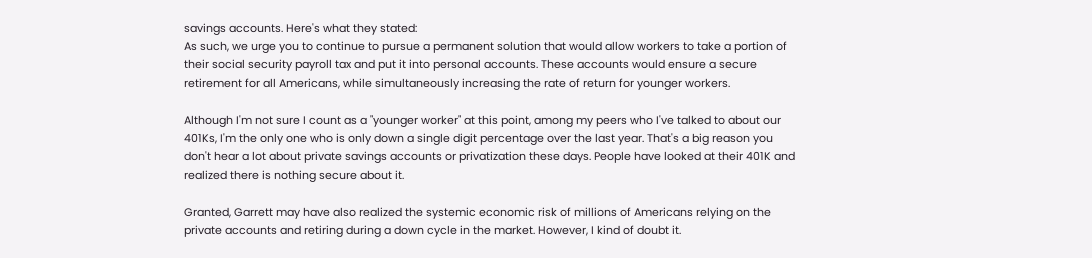savings accounts. Here's what they stated:
As such, we urge you to continue to pursue a permanent solution that would allow workers to take a portion of their social security payroll tax and put it into personal accounts. These accounts would ensure a secure retirement for all Americans, while simultaneously increasing the rate of return for younger workers.

Although I'm not sure I count as a "younger worker" at this point, among my peers who I've talked to about our 401Ks, I'm the only one who is only down a single digit percentage over the last year. That's a big reason you don't hear a lot about private savings accounts or privatization these days. People have looked at their 401K and realized there is nothing secure about it.

Granted, Garrett may have also realized the systemic economic risk of millions of Americans relying on the private accounts and retiring during a down cycle in the market. However, I kind of doubt it.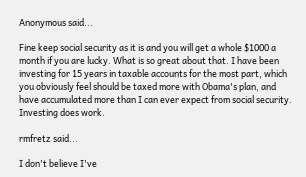Anonymous said...

Fine keep social security as it is and you will get a whole $1000 a month if you are lucky. What is so great about that. I have been investing for 15 years in taxable accounts for the most part, which you obviously feel should be taxed more with Obama's plan, and have accumulated more than I can ever expect from social security. Investing does work.

rmfretz said...

I don't believe I've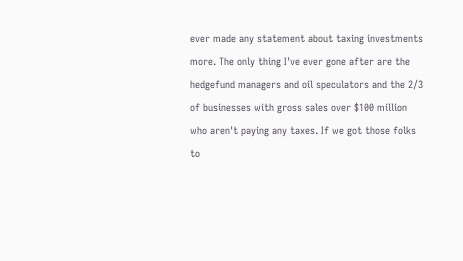ever made any statement about taxing investments more. The only thing I've ever gone after are the hedgefund managers and oil speculators and the 2/3 of businesses with gross sales over $100 million who aren't paying any taxes. If we got those folks to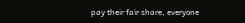pay their fair share, everyone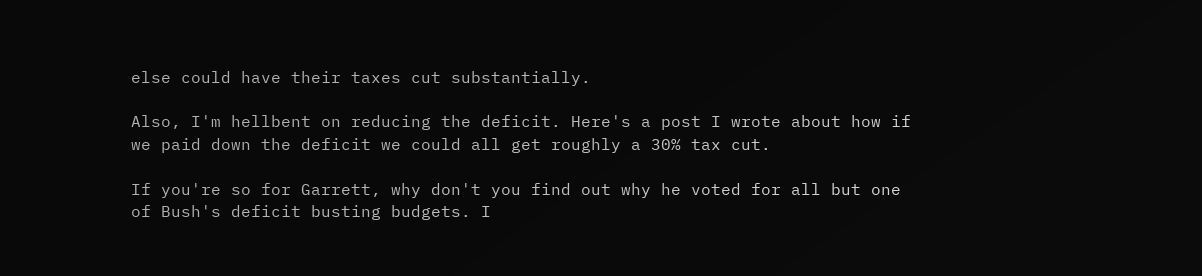else could have their taxes cut substantially.

Also, I'm hellbent on reducing the deficit. Here's a post I wrote about how if we paid down the deficit we could all get roughly a 30% tax cut.

If you're so for Garrett, why don't you find out why he voted for all but one of Bush's deficit busting budgets. I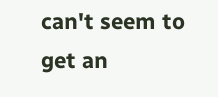can't seem to get an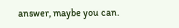answer, maybe you can.